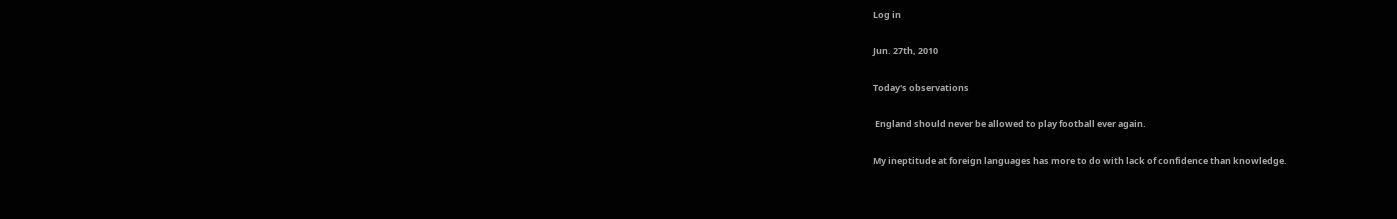Log in

Jun. 27th, 2010

Today's observations

 England should never be allowed to play football ever again.

My ineptitude at foreign languages has more to do with lack of confidence than knowledge.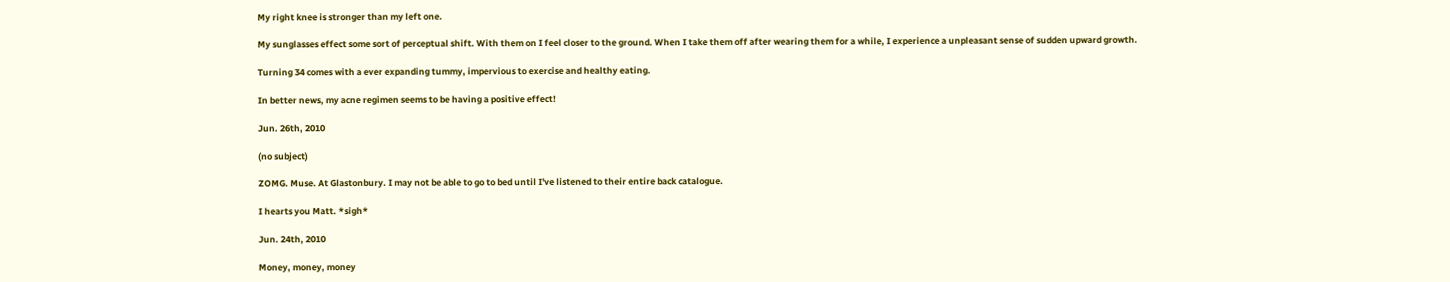My right knee is stronger than my left one.

My sunglasses effect some sort of perceptual shift. With them on I feel closer to the ground. When I take them off after wearing them for a while, I experience a unpleasant sense of sudden upward growth.

Turning 34 comes with a ever expanding tummy, impervious to exercise and healthy eating.

In better news, my acne regimen seems to be having a positive effect!

Jun. 26th, 2010

(no subject)

ZOMG. Muse. At Glastonbury. I may not be able to go to bed until I've listened to their entire back catalogue.

I hearts you Matt. *sigh*

Jun. 24th, 2010

Money, money, money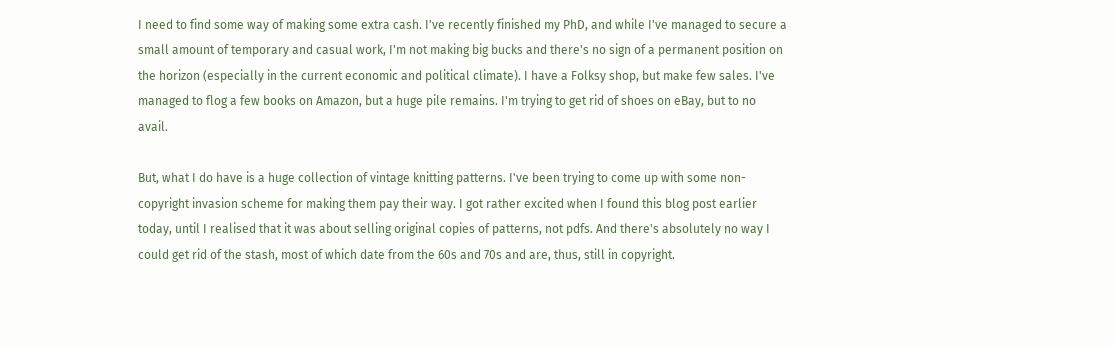I need to find some way of making some extra cash. I've recently finished my PhD, and while I've managed to secure a small amount of temporary and casual work, I'm not making big bucks and there's no sign of a permanent position on the horizon (especially in the current economic and political climate). I have a Folksy shop, but make few sales. I've managed to flog a few books on Amazon, but a huge pile remains. I'm trying to get rid of shoes on eBay, but to no avail.

But, what I do have is a huge collection of vintage knitting patterns. I've been trying to come up with some non-copyright invasion scheme for making them pay their way. I got rather excited when I found this blog post earlier today, until I realised that it was about selling original copies of patterns, not pdfs. And there's absolutely no way I could get rid of the stash, most of which date from the 60s and 70s and are, thus, still in copyright.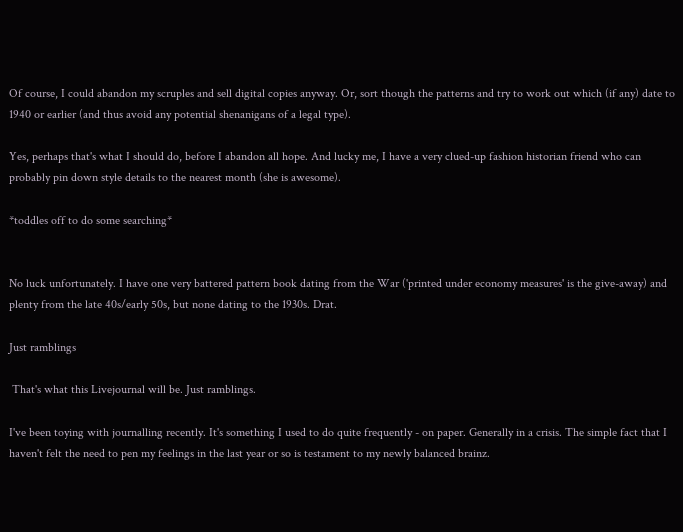Of course, I could abandon my scruples and sell digital copies anyway. Or, sort though the patterns and try to work out which (if any) date to 1940 or earlier (and thus avoid any potential shenanigans of a legal type).

Yes, perhaps that's what I should do, before I abandon all hope. And lucky me, I have a very clued-up fashion historian friend who can probably pin down style details to the nearest month (she is awesome).

*toddles off to do some searching*


No luck unfortunately. I have one very battered pattern book dating from the War ('printed under economy measures' is the give-away) and plenty from the late 40s/early 50s, but none dating to the 1930s. Drat.

Just ramblings

 That's what this Livejournal will be. Just ramblings.

I've been toying with journalling recently. It's something I used to do quite frequently - on paper. Generally in a crisis. The simple fact that I haven't felt the need to pen my feelings in the last year or so is testament to my newly balanced brainz.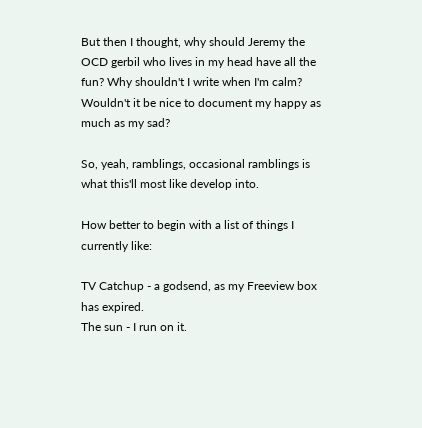But then I thought, why should Jeremy the OCD gerbil who lives in my head have all the fun? Why shouldn't I write when I'm calm? Wouldn't it be nice to document my happy as much as my sad?

So, yeah, ramblings, occasional ramblings is what this'll most like develop into.

How better to begin with a list of things I currently like:

TV Catchup - a godsend, as my Freeview box has expired.
The sun - I run on it.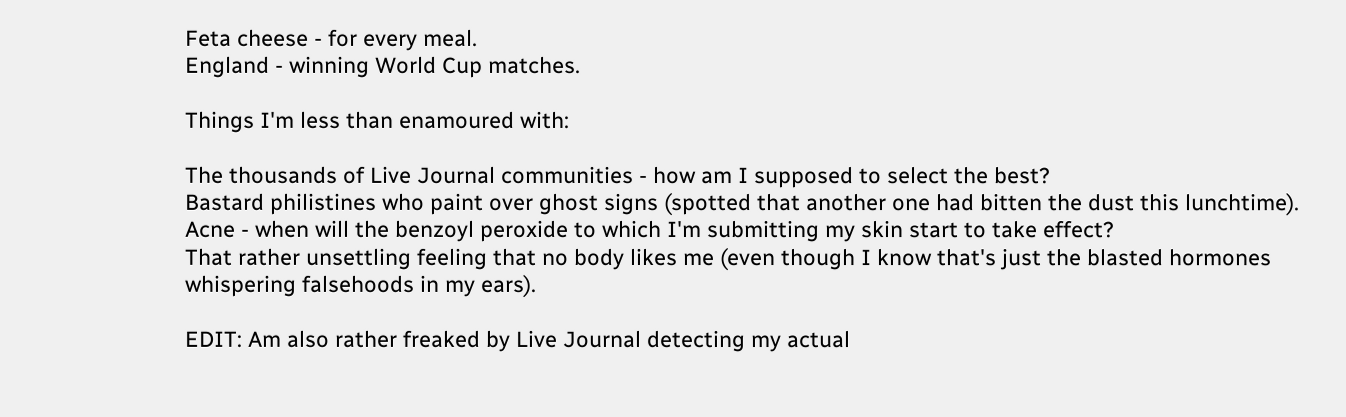Feta cheese - for every meal.
England - winning World Cup matches.

Things I'm less than enamoured with:

The thousands of Live Journal communities - how am I supposed to select the best?
Bastard philistines who paint over ghost signs (spotted that another one had bitten the dust this lunchtime).
Acne - when will the benzoyl peroxide to which I'm submitting my skin start to take effect?
That rather unsettling feeling that no body likes me (even though I know that's just the blasted hormones whispering falsehoods in my ears).

EDIT: Am also rather freaked by Live Journal detecting my actual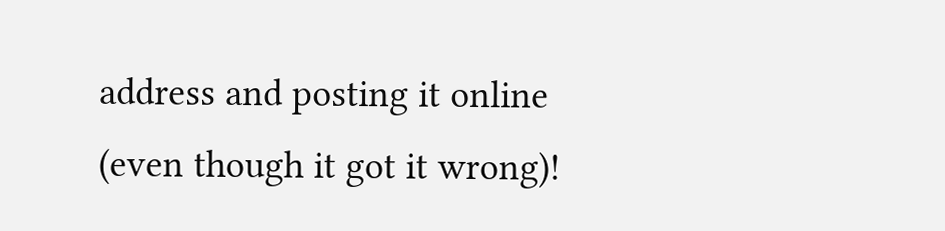address and posting it online (even though it got it wrong)!